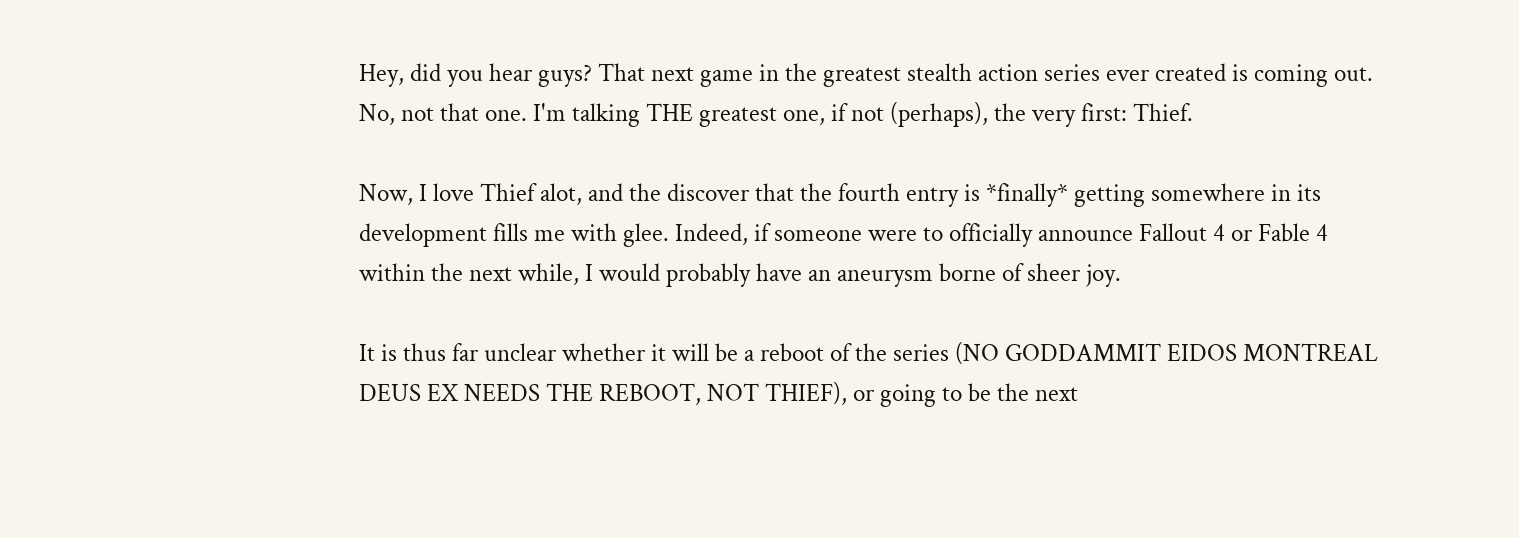Hey, did you hear guys? That next game in the greatest stealth action series ever created is coming out. No, not that one. I'm talking THE greatest one, if not (perhaps), the very first: Thief.

Now, I love Thief alot, and the discover that the fourth entry is *finally* getting somewhere in its development fills me with glee. Indeed, if someone were to officially announce Fallout 4 or Fable 4 within the next while, I would probably have an aneurysm borne of sheer joy.

It is thus far unclear whether it will be a reboot of the series (NO GODDAMMIT EIDOS MONTREAL DEUS EX NEEDS THE REBOOT, NOT THIEF), or going to be the next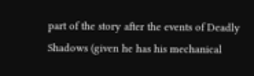part of the story after the events of Deadly Shadows (given he has his mechanical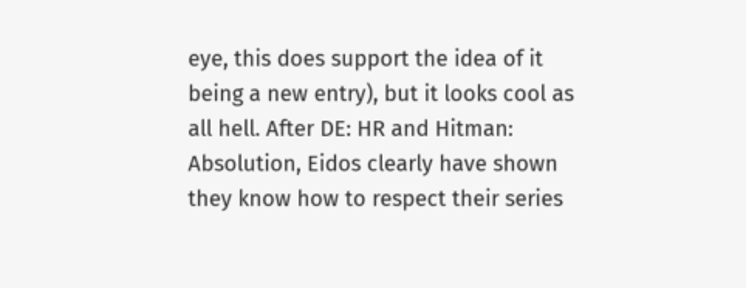eye, this does support the idea of it being a new entry), but it looks cool as all hell. After DE: HR and Hitman: Absolution, Eidos clearly have shown they know how to respect their series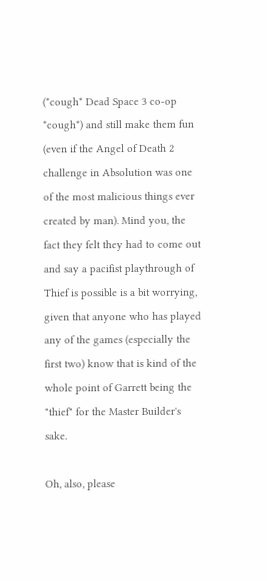(*cough* Dead Space 3 co-op *cough*) and still make them fun (even if the Angel of Death 2 challenge in Absolution was one of the most malicious things ever created by man). Mind you, the fact they felt they had to come out and say a pacifist playthrough of Thief is possible is a bit worrying, given that anyone who has played any of the games (especially the first two) know that is kind of the whole point of Garrett being the "thief" for the Master Builder's sake.

Oh, also, please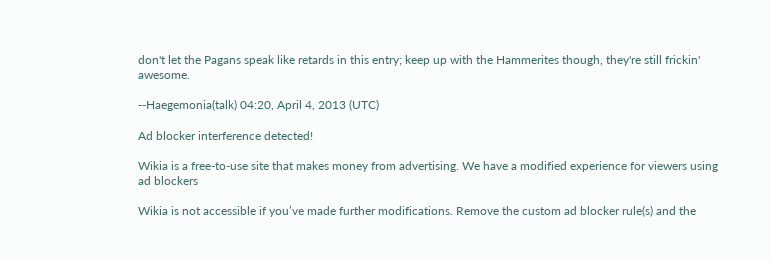don't let the Pagans speak like retards in this entry; keep up with the Hammerites though, they're still frickin' awesome.

--Haegemonia(talk) 04:20, April 4, 2013 (UTC)

Ad blocker interference detected!

Wikia is a free-to-use site that makes money from advertising. We have a modified experience for viewers using ad blockers

Wikia is not accessible if you’ve made further modifications. Remove the custom ad blocker rule(s) and the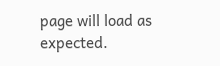page will load as expected.